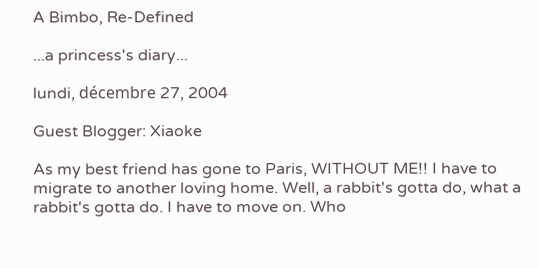A Bimbo, Re-Defined

...a princess's diary...

lundi, décembre 27, 2004

Guest Blogger: Xiaoke

As my best friend has gone to Paris, WITHOUT ME!! I have to migrate to another loving home. Well, a rabbit's gotta do, what a rabbit's gotta do. I have to move on. Who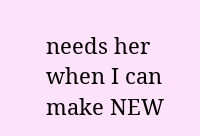needs her when I can make NEW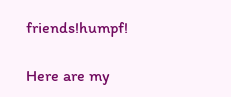friends!humpf!

Here are my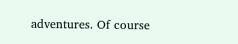adventures. Of course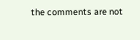the comments are not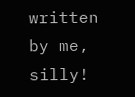written by me, silly!